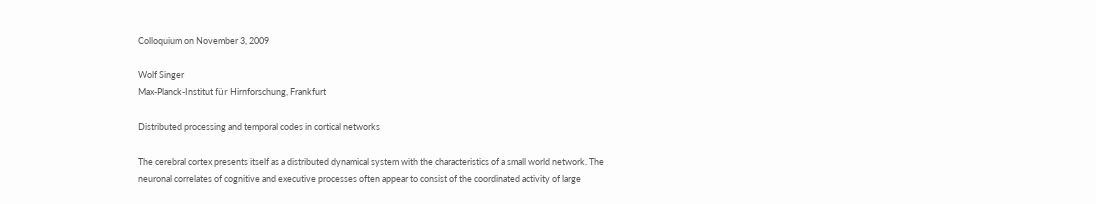Colloquium on November 3, 2009

Wolf Singer
Max-Planck-Institut für Hirnforschung, Frankfurt

Distributed processing and temporal codes in cortical networks

The cerebral cortex presents itself as a distributed dynamical system with the characteristics of a small world network. The neuronal correlates of cognitive and executive processes often appear to consist of the coordinated activity of large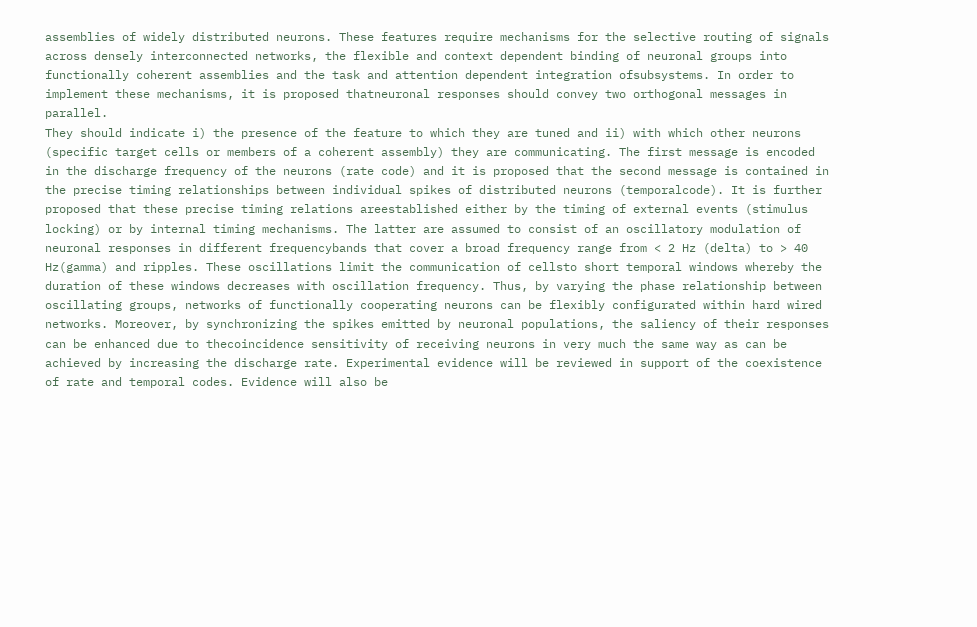assemblies of widely distributed neurons. These features require mechanisms for the selective routing of signals across densely interconnected networks, the flexible and context dependent binding of neuronal groups into functionally coherent assemblies and the task and attention dependent integration ofsubsystems. In order to implement these mechanisms, it is proposed thatneuronal responses should convey two orthogonal messages in parallel.
They should indicate i) the presence of the feature to which they are tuned and ii) with which other neurons (specific target cells or members of a coherent assembly) they are communicating. The first message is encoded in the discharge frequency of the neurons (rate code) and it is proposed that the second message is contained in the precise timing relationships between individual spikes of distributed neurons (temporalcode). It is further proposed that these precise timing relations areestablished either by the timing of external events (stimulus locking) or by internal timing mechanisms. The latter are assumed to consist of an oscillatory modulation of neuronal responses in different frequencybands that cover a broad frequency range from < 2 Hz (delta) to > 40 Hz(gamma) and ripples. These oscillations limit the communication of cellsto short temporal windows whereby the duration of these windows decreases with oscillation frequency. Thus, by varying the phase relationship between oscillating groups, networks of functionally cooperating neurons can be flexibly configurated within hard wired networks. Moreover, by synchronizing the spikes emitted by neuronal populations, the saliency of their responses can be enhanced due to thecoincidence sensitivity of receiving neurons in very much the same way as can be achieved by increasing the discharge rate. Experimental evidence will be reviewed in support of the coexistence of rate and temporal codes. Evidence will also be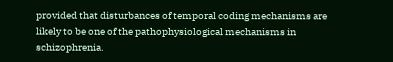provided that disturbances of temporal coding mechanisms are likely to be one of the pathophysiological mechanisms in schizophrenia.